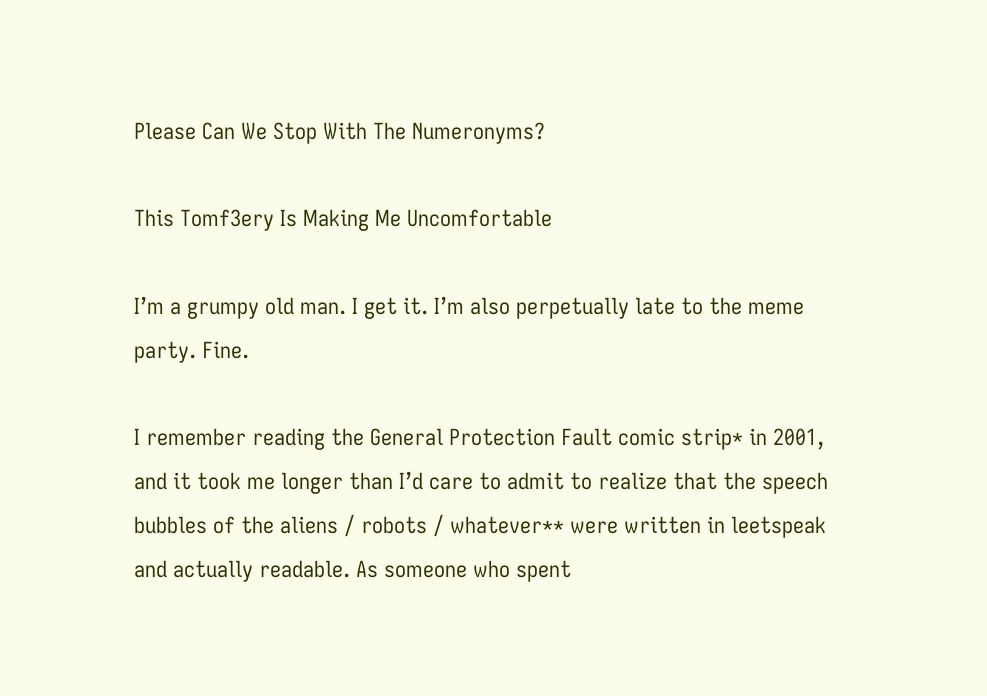Please Can We Stop With The Numeronyms?

This Tomf3ery Is Making Me Uncomfortable

I’m a grumpy old man. I get it. I’m also perpetually late to the meme party. Fine.

I remember reading the General Protection Fault comic strip* in 2001, and it took me longer than I’d care to admit to realize that the speech bubbles of the aliens / robots / whatever** were written in leetspeak and actually readable. As someone who spent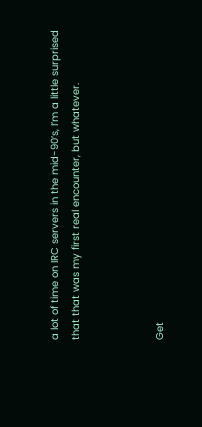a lot of time on IRC servers in the mid-90’s, I’m a little surprised that that was my first real encounter, but whatever.



Get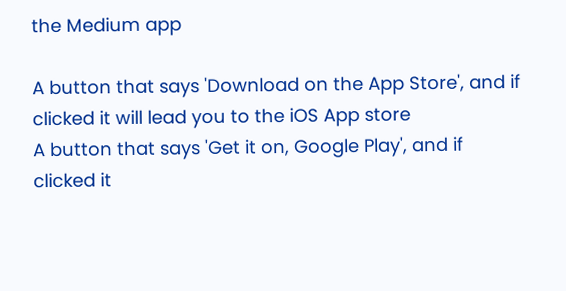the Medium app

A button that says 'Download on the App Store', and if clicked it will lead you to the iOS App store
A button that says 'Get it on, Google Play', and if clicked it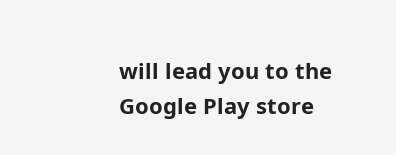will lead you to the Google Play store